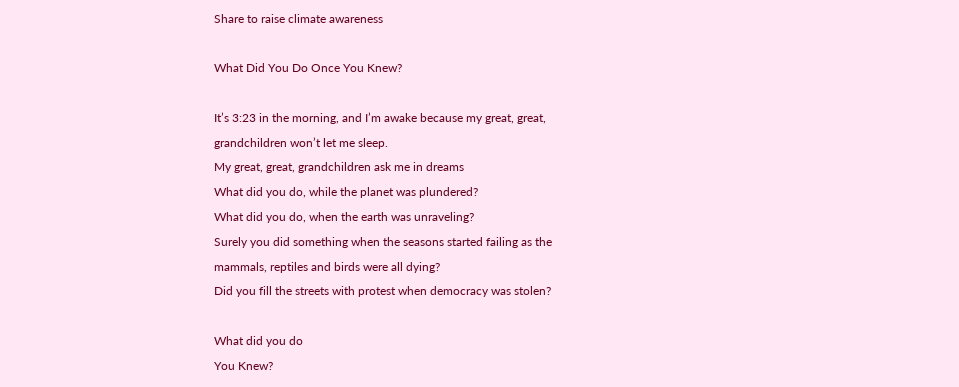Share to raise climate awareness

What Did You Do Once You Knew?

It’s 3:23 in the morning, and I’m awake because my great, great, grandchildren won’t let me sleep.
My great, great, grandchildren ask me in dreams
What did you do, while the planet was plundered?
What did you do, when the earth was unraveling?
Surely you did something when the seasons started failing as the mammals, reptiles and birds were all dying?
Did you fill the streets with protest when democracy was stolen?

What did you do
You Knew?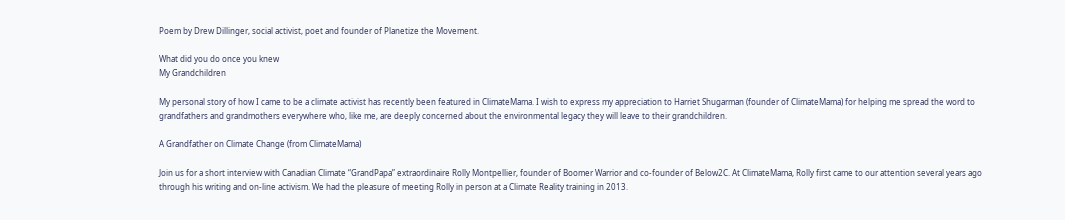Poem by Drew Dillinger, social activist, poet and founder of Planetize the Movement.

What did you do once you knew
My Grandchildren

My personal story of how I came to be a climate activist has recently been featured in ClimateMama. I wish to express my appreciation to Harriet Shugarman (founder of ClimateMama) for helping me spread the word to grandfathers and grandmothers everywhere who, like me, are deeply concerned about the environmental legacy they will leave to their grandchildren.

A Grandfather on Climate Change (from ClimateMama)

Join us for a short interview with Canadian Climate “GrandPapa” extraordinaire Rolly Montpellier, founder of Boomer Warrior and co-founder of Below2C. At ClimateMama, Rolly first came to our attention several years ago through his writing and on-line activism. We had the pleasure of meeting Rolly in person at a Climate Reality training in 2013.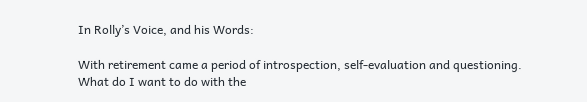In Rolly’s Voice, and his Words:

With retirement came a period of introspection, self-evaluation and questioning. What do I want to do with the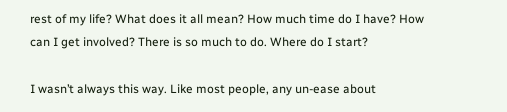rest of my life? What does it all mean? How much time do I have? How can I get involved? There is so much to do. Where do I start?

I wasn’t always this way. Like most people, any un-ease about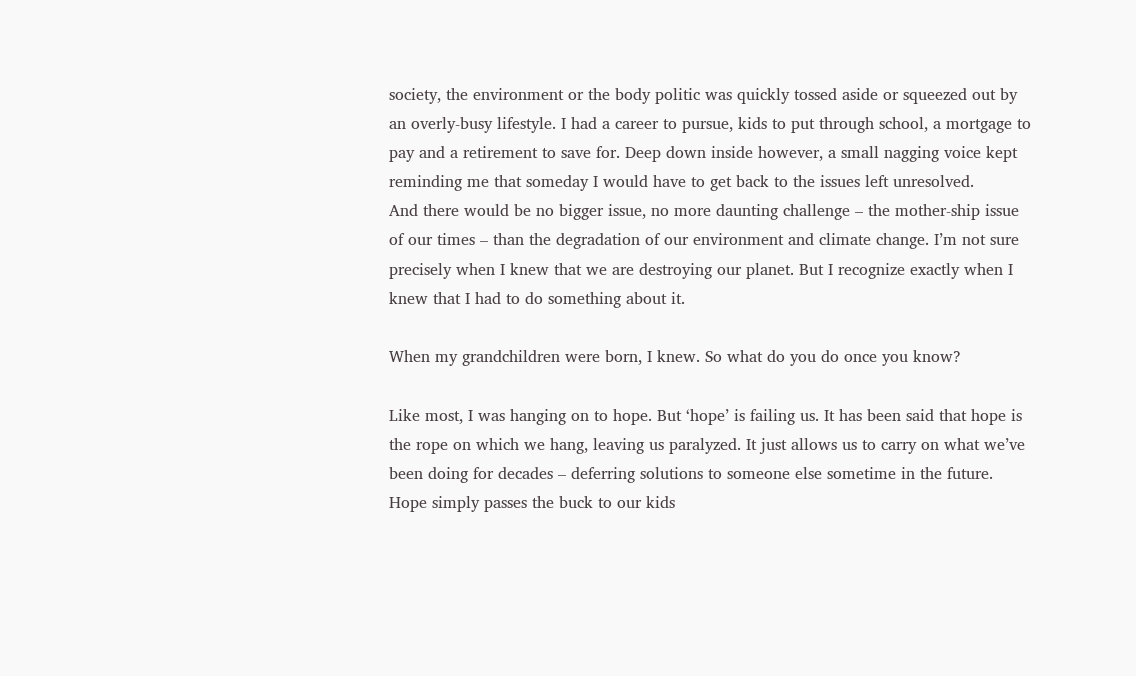society, the environment or the body politic was quickly tossed aside or squeezed out by an overly-busy lifestyle. I had a career to pursue, kids to put through school, a mortgage to pay and a retirement to save for. Deep down inside however, a small nagging voice kept reminding me that someday I would have to get back to the issues left unresolved.
And there would be no bigger issue, no more daunting challenge – the mother-ship issue of our times – than the degradation of our environment and climate change. I’m not sure precisely when I knew that we are destroying our planet. But I recognize exactly when I knew that I had to do something about it.

When my grandchildren were born, I knew. So what do you do once you know?

Like most, I was hanging on to hope. But ‘hope’ is failing us. It has been said that hope is the rope on which we hang, leaving us paralyzed. It just allows us to carry on what we’ve been doing for decades – deferring solutions to someone else sometime in the future. Hope simply passes the buck to our kids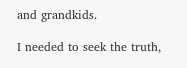and grandkids.

I needed to seek the truth,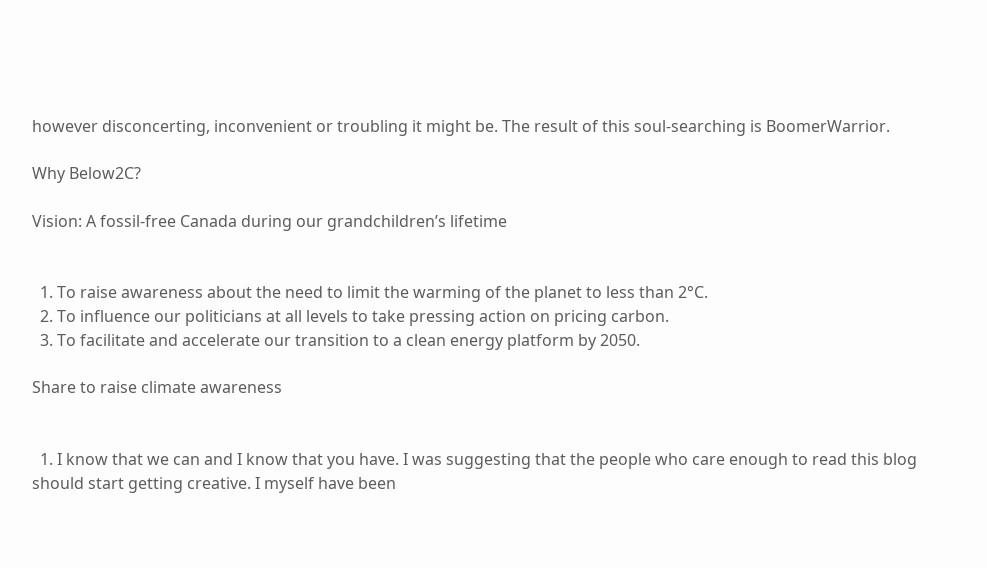however disconcerting, inconvenient or troubling it might be. The result of this soul-searching is BoomerWarrior.

Why Below2C?

Vision: A fossil-free Canada during our grandchildren’s lifetime


  1. To raise awareness about the need to limit the warming of the planet to less than 2°C.
  2. To influence our politicians at all levels to take pressing action on pricing carbon.
  3. To facilitate and accelerate our transition to a clean energy platform by 2050.

Share to raise climate awareness


  1. I know that we can and I know that you have. I was suggesting that the people who care enough to read this blog should start getting creative. I myself have been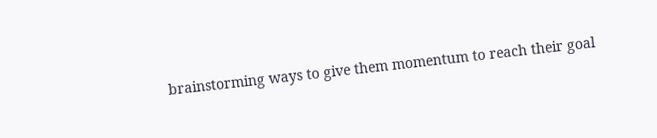brainstorming ways to give them momentum to reach their goal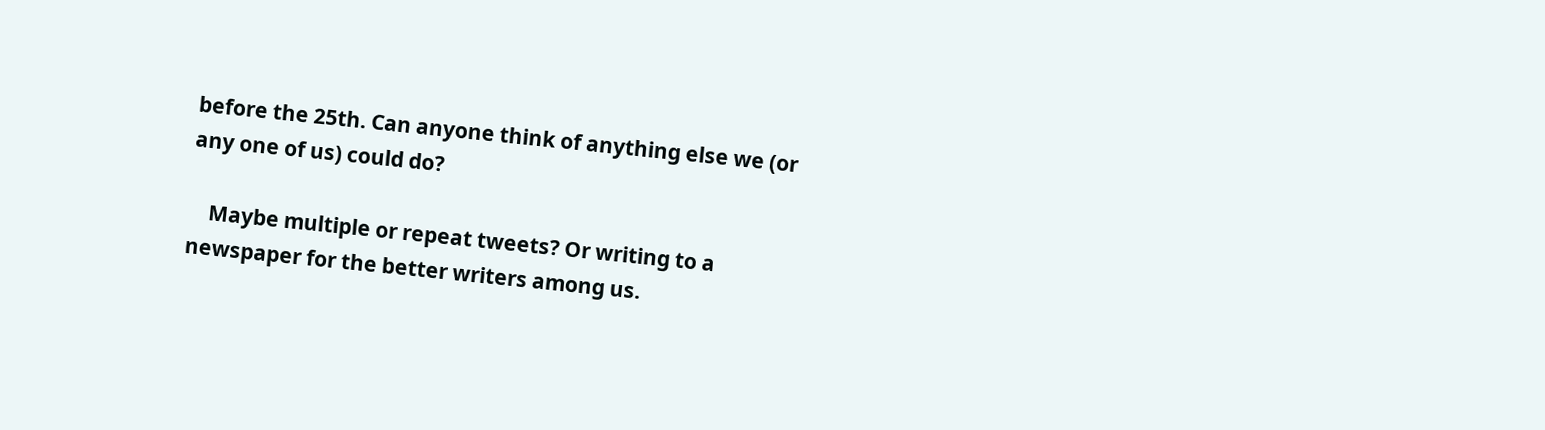before the 25th. Can anyone think of anything else we (or any one of us) could do?

    Maybe multiple or repeat tweets? Or writing to a newspaper for the better writers among us.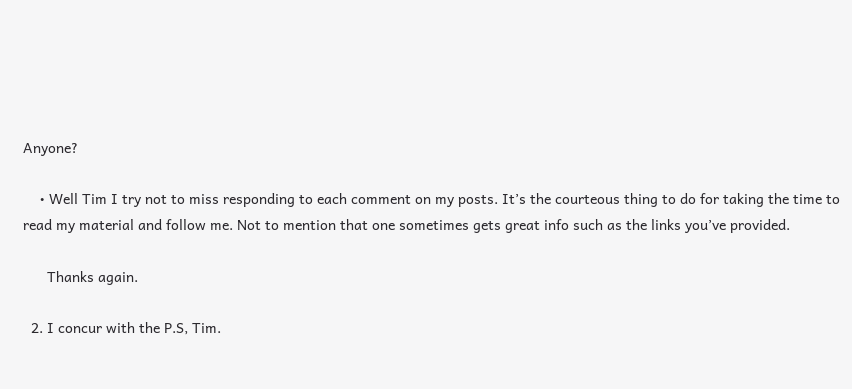Anyone?

    • Well Tim I try not to miss responding to each comment on my posts. It’s the courteous thing to do for taking the time to read my material and follow me. Not to mention that one sometimes gets great info such as the links you’ve provided.

      Thanks again.

  2. I concur with the P.S, Tim.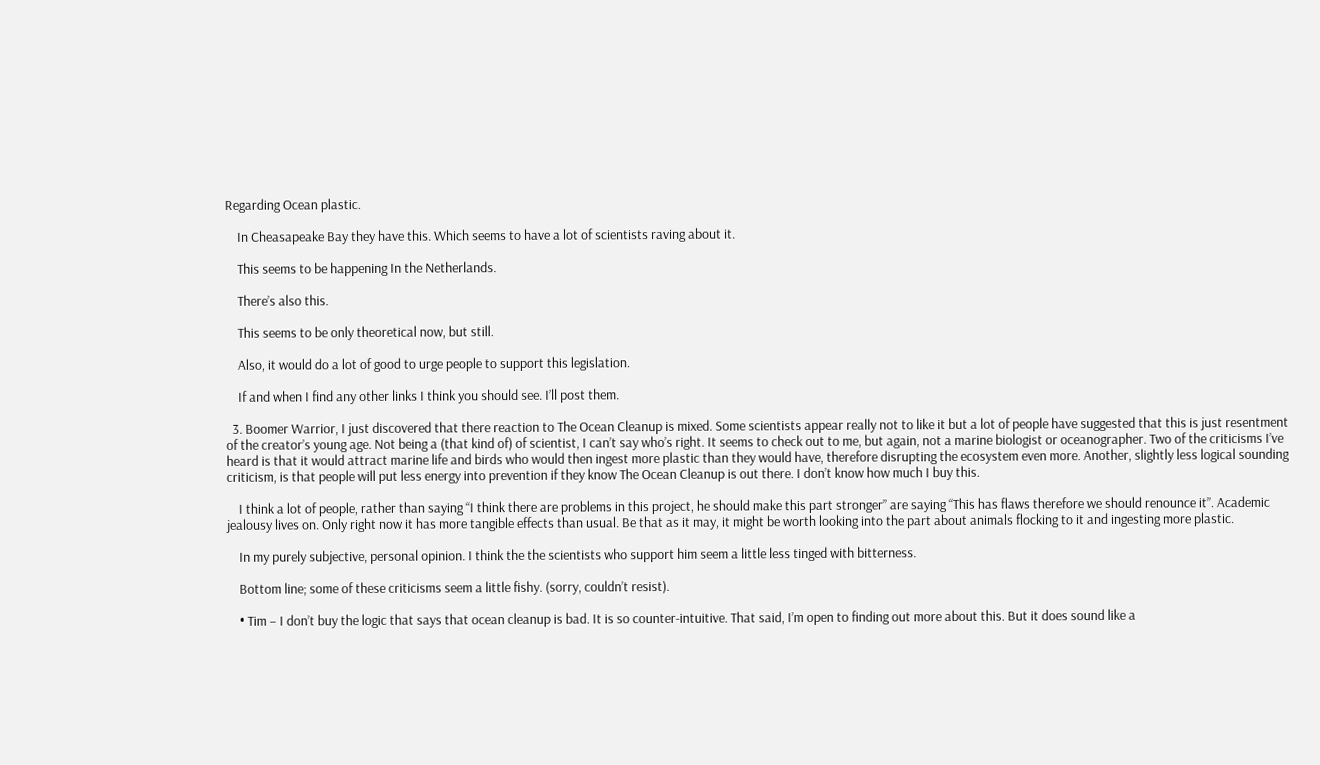Regarding Ocean plastic.

    In Cheasapeake Bay they have this. Which seems to have a lot of scientists raving about it.

    This seems to be happening In the Netherlands.

    There’s also this.

    This seems to be only theoretical now, but still.

    Also, it would do a lot of good to urge people to support this legislation.

    If and when I find any other links I think you should see. I’ll post them.

  3. Boomer Warrior, I just discovered that there reaction to The Ocean Cleanup is mixed. Some scientists appear really not to like it but a lot of people have suggested that this is just resentment of the creator’s young age. Not being a (that kind of) of scientist, I can’t say who’s right. It seems to check out to me, but again, not a marine biologist or oceanographer. Two of the criticisms I’ve heard is that it would attract marine life and birds who would then ingest more plastic than they would have, therefore disrupting the ecosystem even more. Another, slightly less logical sounding criticism, is that people will put less energy into prevention if they know The Ocean Cleanup is out there. I don’t know how much I buy this.

    I think a lot of people, rather than saying “I think there are problems in this project, he should make this part stronger” are saying “This has flaws therefore we should renounce it”. Academic jealousy lives on. Only right now it has more tangible effects than usual. Be that as it may, it might be worth looking into the part about animals flocking to it and ingesting more plastic.

    In my purely subjective, personal opinion. I think the the scientists who support him seem a little less tinged with bitterness.

    Bottom line; some of these criticisms seem a little fishy. (sorry, couldn’t resist).

    • Tim – I don’t buy the logic that says that ocean cleanup is bad. It is so counter-intuitive. That said, I’m open to finding out more about this. But it does sound like a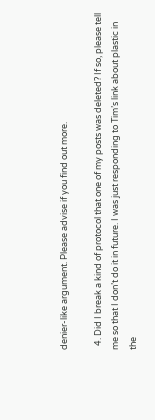denier-like argument. Please advise if you find out more.

  4. Did I break a kind of protocol that one of my posts was deleted? If so, please tell me so that I don’t do it in future. I was just responding to Tim’s link about plastic in the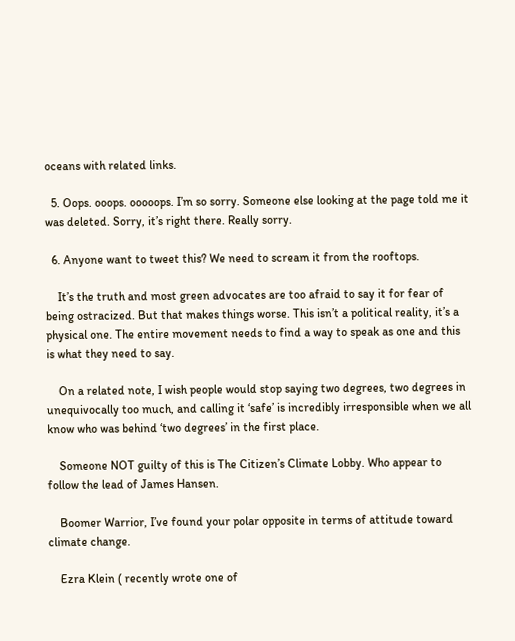oceans with related links.

  5. Oops. ooops. ooooops. I’m so sorry. Someone else looking at the page told me it was deleted. Sorry, it’s right there. Really sorry.

  6. Anyone want to tweet this? We need to scream it from the rooftops.

    It’s the truth and most green advocates are too afraid to say it for fear of being ostracized. But that makes things worse. This isn’t a political reality, it’s a physical one. The entire movement needs to find a way to speak as one and this is what they need to say.

    On a related note, I wish people would stop saying two degrees, two degrees in unequivocally too much, and calling it ‘safe’ is incredibly irresponsible when we all know who was behind ‘two degrees’ in the first place.

    Someone NOT guilty of this is The Citizen’s Climate Lobby. Who appear to follow the lead of James Hansen.

    Boomer Warrior, I’ve found your polar opposite in terms of attitude toward climate change.

    Ezra Klein ( recently wrote one of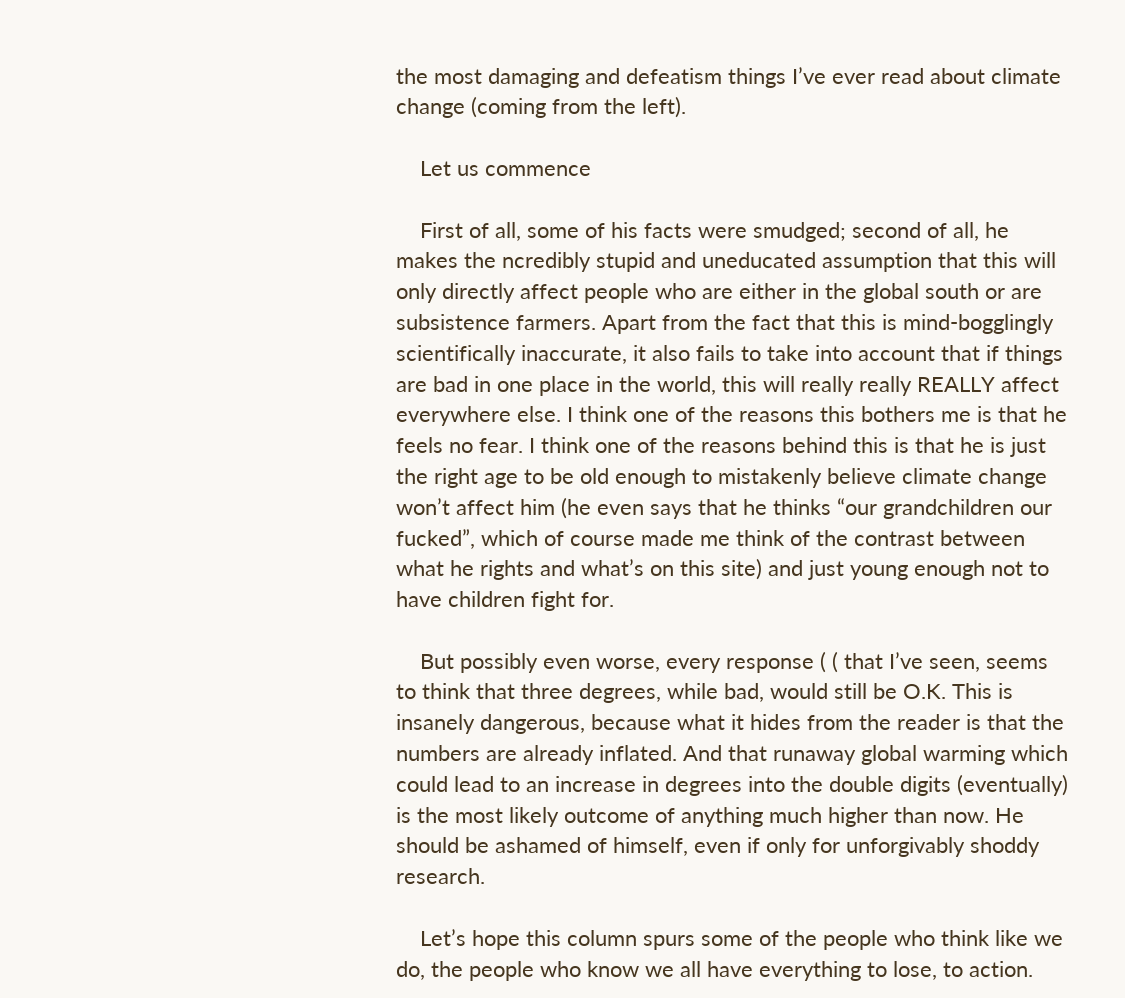the most damaging and defeatism things I’ve ever read about climate change (coming from the left).

    Let us commence

    First of all, some of his facts were smudged; second of all, he makes the ncredibly stupid and uneducated assumption that this will only directly affect people who are either in the global south or are subsistence farmers. Apart from the fact that this is mind-bogglingly scientifically inaccurate, it also fails to take into account that if things are bad in one place in the world, this will really really REALLY affect everywhere else. I think one of the reasons this bothers me is that he feels no fear. I think one of the reasons behind this is that he is just the right age to be old enough to mistakenly believe climate change won’t affect him (he even says that he thinks “our grandchildren our fucked”, which of course made me think of the contrast between what he rights and what’s on this site) and just young enough not to have children fight for.

    But possibly even worse, every response ( ( that I’ve seen, seems to think that three degrees, while bad, would still be O.K. This is insanely dangerous, because what it hides from the reader is that the numbers are already inflated. And that runaway global warming which could lead to an increase in degrees into the double digits (eventually) is the most likely outcome of anything much higher than now. He should be ashamed of himself, even if only for unforgivably shoddy research.

    Let’s hope this column spurs some of the people who think like we do, the people who know we all have everything to lose, to action.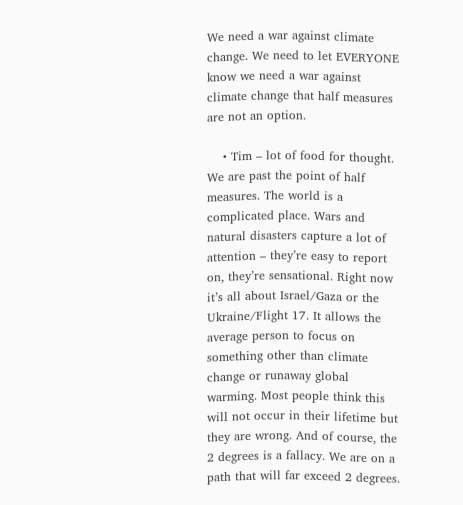We need a war against climate change. We need to let EVERYONE know we need a war against climate change that half measures are not an option.

    • Tim – lot of food for thought. We are past the point of half measures. The world is a complicated place. Wars and natural disasters capture a lot of attention – they’re easy to report on, they’re sensational. Right now it’s all about Israel/Gaza or the Ukraine/Flight 17. It allows the average person to focus on something other than climate change or runaway global warming. Most people think this will not occur in their lifetime but they are wrong. And of course, the 2 degrees is a fallacy. We are on a path that will far exceed 2 degrees.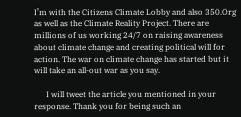I’m with the Citizens Climate Lobby and also 350.Org as well as the Climate Reality Project. There are millions of us working 24/7 on raising awareness about climate change and creating political will for action. The war on climate change has started but it will take an all-out war as you say.

      I will tweet the article you mentioned in your response. Thank you for being such an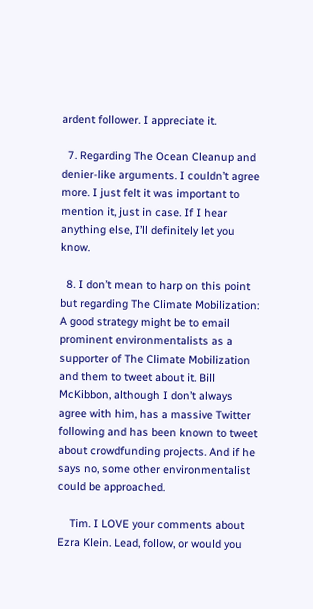ardent follower. I appreciate it.

  7. Regarding The Ocean Cleanup and denier-like arguments. I couldn’t agree more. I just felt it was important to mention it, just in case. If I hear anything else, I’ll definitely let you know.

  8. I don’t mean to harp on this point but regarding The Climate Mobilization: A good strategy might be to email prominent environmentalists as a supporter of The Climate Mobilization and them to tweet about it. Bill McKibbon, although I don’t always agree with him, has a massive Twitter following and has been known to tweet about crowdfunding projects. And if he says no, some other environmentalist could be approached.

    Tim. I LOVE your comments about Ezra Klein. Lead, follow, or would you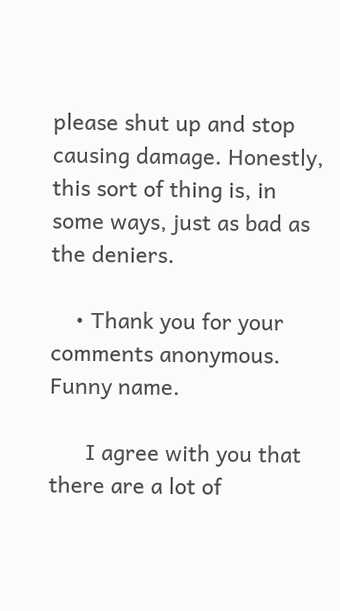please shut up and stop causing damage. Honestly, this sort of thing is, in some ways, just as bad as the deniers.

    • Thank you for your comments anonymous. Funny name.

      I agree with you that there are a lot of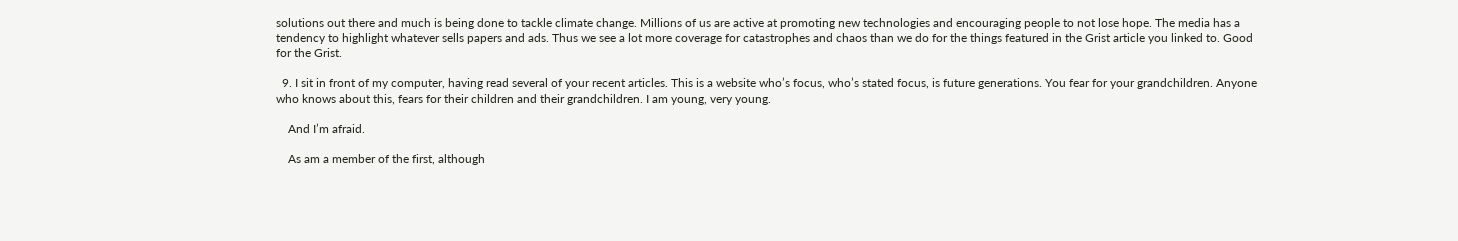solutions out there and much is being done to tackle climate change. Millions of us are active at promoting new technologies and encouraging people to not lose hope. The media has a tendency to highlight whatever sells papers and ads. Thus we see a lot more coverage for catastrophes and chaos than we do for the things featured in the Grist article you linked to. Good for the Grist.

  9. I sit in front of my computer, having read several of your recent articles. This is a website who’s focus, who’s stated focus, is future generations. You fear for your grandchildren. Anyone who knows about this, fears for their children and their grandchildren. I am young, very young.

    And I’m afraid.

    As am a member of the first, although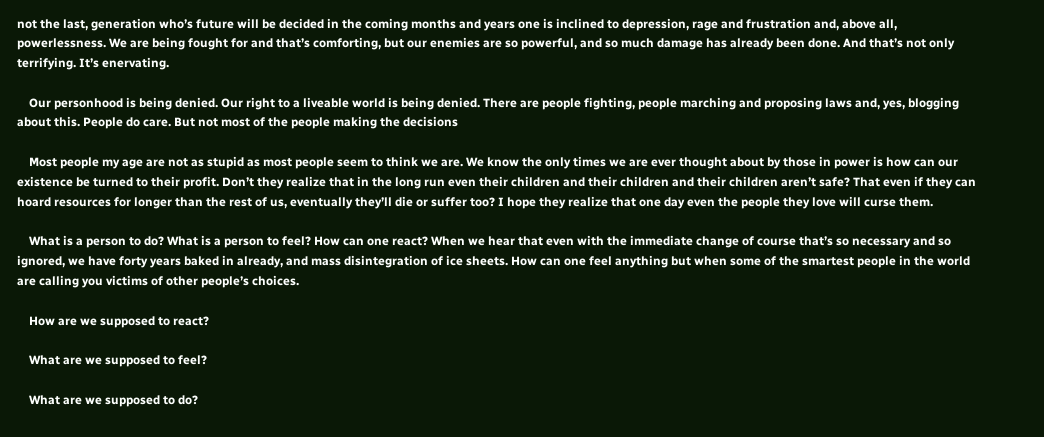not the last, generation who’s future will be decided in the coming months and years one is inclined to depression, rage and frustration and, above all, powerlessness. We are being fought for and that’s comforting, but our enemies are so powerful, and so much damage has already been done. And that’s not only terrifying. It’s enervating.

    Our personhood is being denied. Our right to a liveable world is being denied. There are people fighting, people marching and proposing laws and, yes, blogging about this. People do care. But not most of the people making the decisions

    Most people my age are not as stupid as most people seem to think we are. We know the only times we are ever thought about by those in power is how can our existence be turned to their profit. Don’t they realize that in the long run even their children and their children and their children aren’t safe? That even if they can hoard resources for longer than the rest of us, eventually they’ll die or suffer too? I hope they realize that one day even the people they love will curse them.

    What is a person to do? What is a person to feel? How can one react? When we hear that even with the immediate change of course that’s so necessary and so ignored, we have forty years baked in already, and mass disintegration of ice sheets. How can one feel anything but when some of the smartest people in the world are calling you victims of other people’s choices.

    How are we supposed to react?

    What are we supposed to feel?

    What are we supposed to do?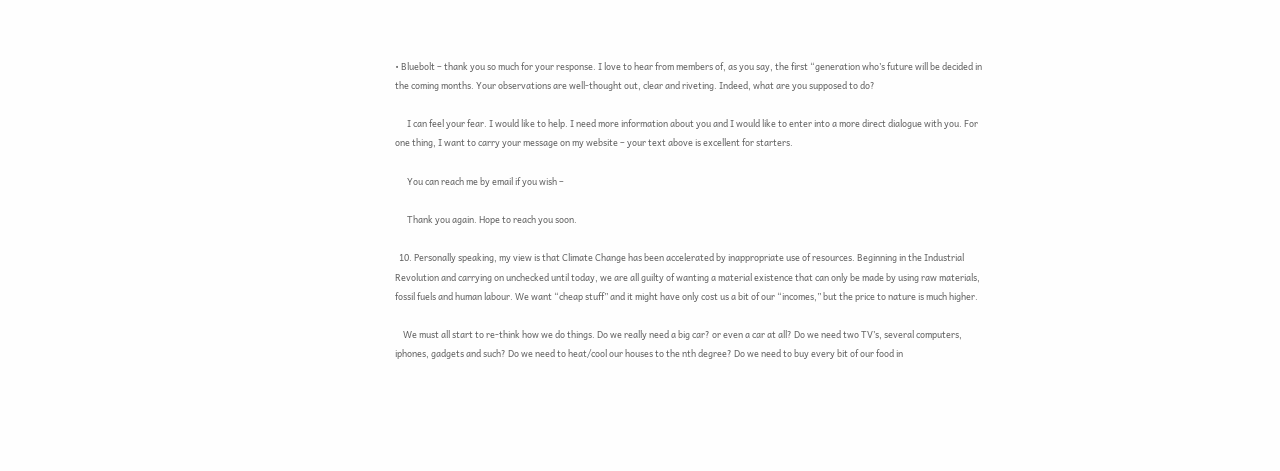• Bluebolt – thank you so much for your response. I love to hear from members of, as you say, the first “generation who’s future will be decided in the coming months. Your observations are well-thought out, clear and riveting. Indeed, what are you supposed to do?

      I can feel your fear. I would like to help. I need more information about you and I would like to enter into a more direct dialogue with you. For one thing, I want to carry your message on my website – your text above is excellent for starters.

      You can reach me by email if you wish –

      Thank you again. Hope to reach you soon.

  10. Personally speaking, my view is that Climate Change has been accelerated by inappropriate use of resources. Beginning in the Industrial Revolution and carrying on unchecked until today, we are all guilty of wanting a material existence that can only be made by using raw materials, fossil fuels and human labour. We want “cheap stuff” and it might have only cost us a bit of our “incomes,” but the price to nature is much higher.

    We must all start to re-think how we do things. Do we really need a big car? or even a car at all? Do we need two TV’s, several computers, iphones, gadgets and such? Do we need to heat/cool our houses to the nth degree? Do we need to buy every bit of our food in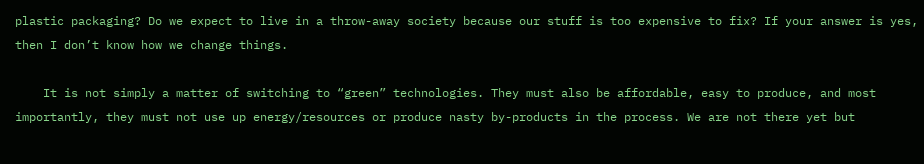plastic packaging? Do we expect to live in a throw-away society because our stuff is too expensive to fix? If your answer is yes, then I don’t know how we change things.

    It is not simply a matter of switching to “green” technologies. They must also be affordable, easy to produce, and most importantly, they must not use up energy/resources or produce nasty by-products in the process. We are not there yet but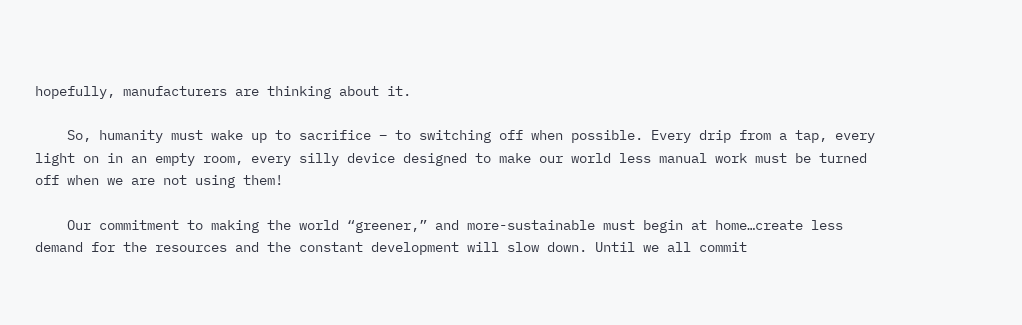hopefully, manufacturers are thinking about it.

    So, humanity must wake up to sacrifice – to switching off when possible. Every drip from a tap, every light on in an empty room, every silly device designed to make our world less manual work must be turned off when we are not using them!

    Our commitment to making the world “greener,” and more-sustainable must begin at home…create less demand for the resources and the constant development will slow down. Until we all commit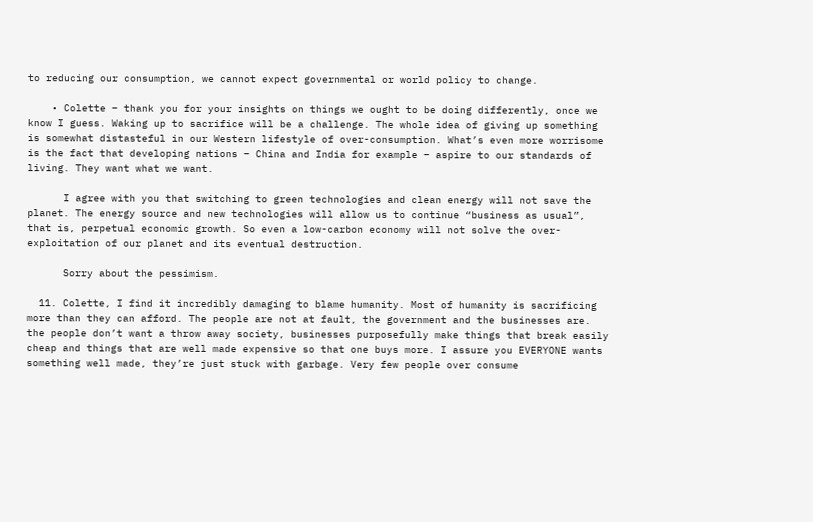to reducing our consumption, we cannot expect governmental or world policy to change.

    • Colette – thank you for your insights on things we ought to be doing differently, once we know I guess. Waking up to sacrifice will be a challenge. The whole idea of giving up something is somewhat distasteful in our Western lifestyle of over-consumption. What’s even more worrisome is the fact that developing nations – China and India for example – aspire to our standards of living. They want what we want.

      I agree with you that switching to green technologies and clean energy will not save the planet. The energy source and new technologies will allow us to continue “business as usual”, that is, perpetual economic growth. So even a low-carbon economy will not solve the over-exploitation of our planet and its eventual destruction.

      Sorry about the pessimism.

  11. Colette, I find it incredibly damaging to blame humanity. Most of humanity is sacrificing more than they can afford. The people are not at fault, the government and the businesses are. the people don’t want a throw away society, businesses purposefully make things that break easily cheap and things that are well made expensive so that one buys more. I assure you EVERYONE wants something well made, they’re just stuck with garbage. Very few people over consume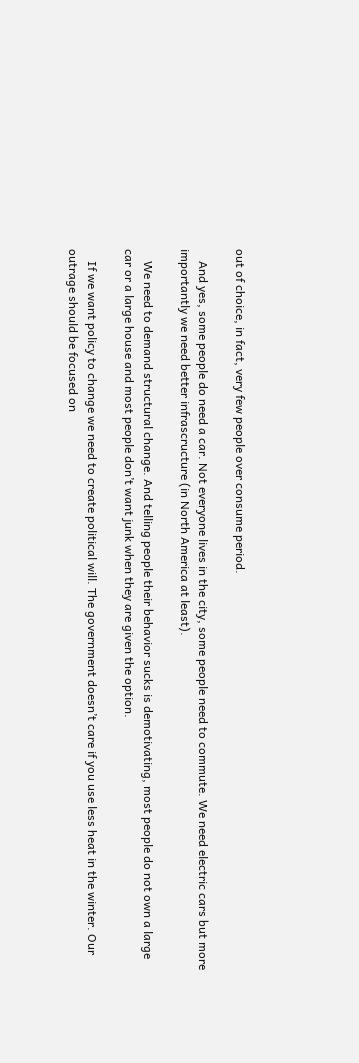out of choice, in fact, very few people over consume period.

    And yes, some people do need a car. Not everyone lives in the city, some people need to commute. We need electric cars but more importantly we need better infrascructure (in North America at least).

    We need to demand structural change. And telling people their behavior sucks is demotivating, most people do not own a large car or a large house and most people don’t want junk when they are given the option.

    If we want policy to change we need to create political will. The government doesn’t care if you use less heat in the winter. Our outrage should be focused on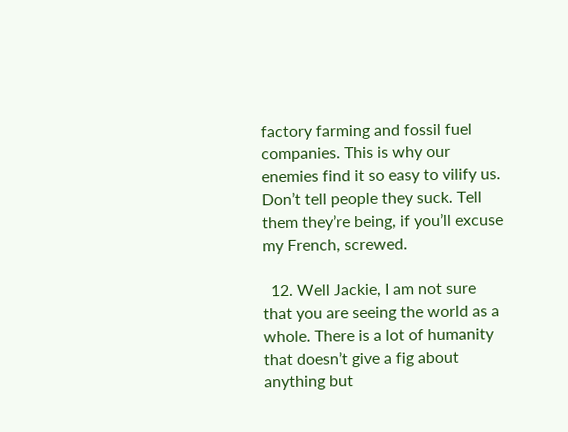factory farming and fossil fuel companies. This is why our enemies find it so easy to vilify us. Don’t tell people they suck. Tell them they’re being, if you’ll excuse my French, screwed.

  12. Well Jackie, I am not sure that you are seeing the world as a whole. There is a lot of humanity that doesn’t give a fig about anything but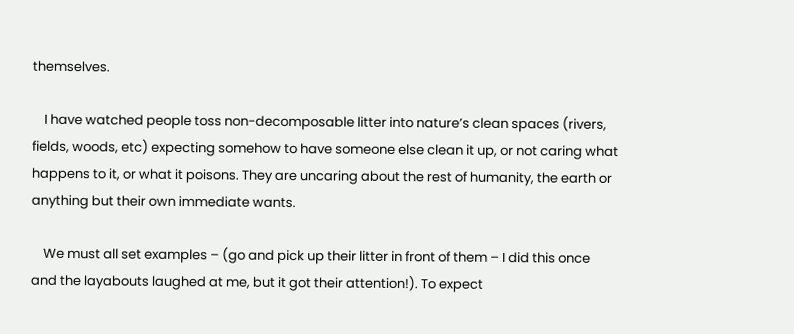themselves.

    I have watched people toss non-decomposable litter into nature’s clean spaces (rivers, fields, woods, etc) expecting somehow to have someone else clean it up, or not caring what happens to it, or what it poisons. They are uncaring about the rest of humanity, the earth or anything but their own immediate wants.

    We must all set examples – (go and pick up their litter in front of them – I did this once and the layabouts laughed at me, but it got their attention!). To expect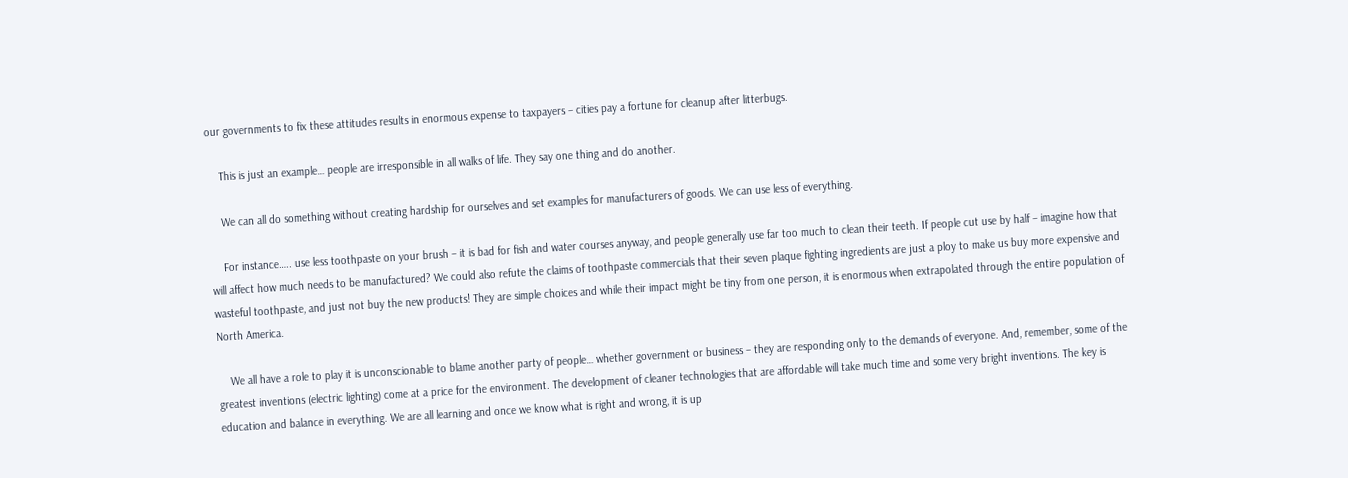our governments to fix these attitudes results in enormous expense to taxpayers – cities pay a fortune for cleanup after litterbugs.

    This is just an example… people are irresponsible in all walks of life. They say one thing and do another.

    We can all do something without creating hardship for ourselves and set examples for manufacturers of goods. We can use less of everything.

    For instance….. use less toothpaste on your brush – it is bad for fish and water courses anyway, and people generally use far too much to clean their teeth. If people cut use by half – imagine how that will affect how much needs to be manufactured? We could also refute the claims of toothpaste commercials that their seven plaque fighting ingredients are just a ploy to make us buy more expensive and wasteful toothpaste, and just not buy the new products! They are simple choices and while their impact might be tiny from one person, it is enormous when extrapolated through the entire population of North America.

    We all have a role to play it is unconscionable to blame another party of people… whether government or business – they are responding only to the demands of everyone. And, remember, some of the greatest inventions (electric lighting) come at a price for the environment. The development of cleaner technologies that are affordable will take much time and some very bright inventions. The key is education and balance in everything. We are all learning and once we know what is right and wrong, it is up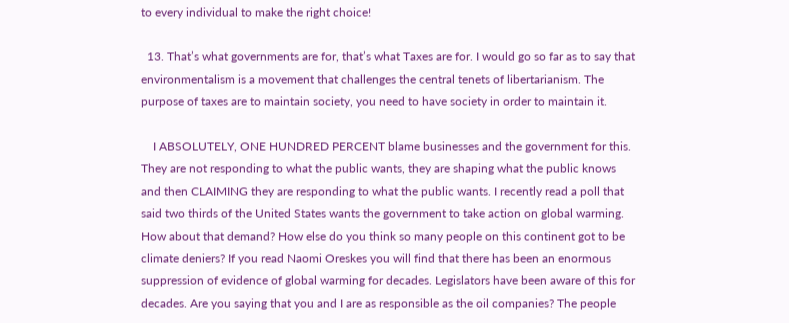to every individual to make the right choice!

  13. That’s what governments are for, that’s what Taxes are for. I would go so far as to say that environmentalism is a movement that challenges the central tenets of libertarianism. The purpose of taxes are to maintain society, you need to have society in order to maintain it.

    I ABSOLUTELY, ONE HUNDRED PERCENT blame businesses and the government for this. They are not responding to what the public wants, they are shaping what the public knows and then CLAIMING they are responding to what the public wants. I recently read a poll that said two thirds of the United States wants the government to take action on global warming. How about that demand? How else do you think so many people on this continent got to be climate deniers? If you read Naomi Oreskes you will find that there has been an enormous suppression of evidence of global warming for decades. Legislators have been aware of this for decades. Are you saying that you and I are as responsible as the oil companies? The people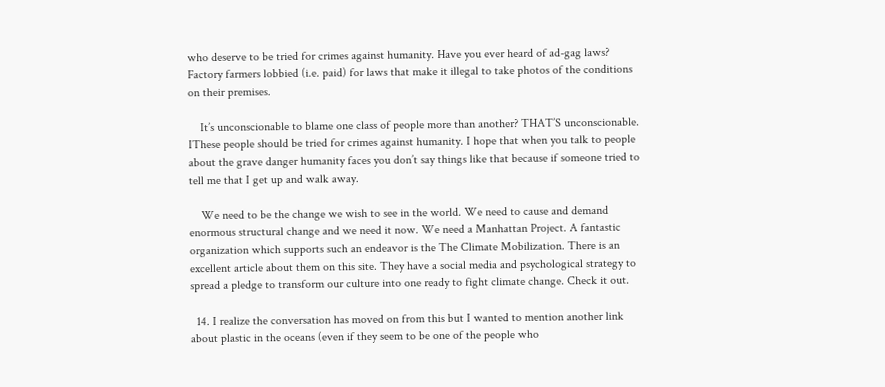who deserve to be tried for crimes against humanity. Have you ever heard of ad-gag laws? Factory farmers lobbied (i.e. paid) for laws that make it illegal to take photos of the conditions on their premises.

    It’s unconscionable to blame one class of people more than another? THAT’S unconscionable. IThese people should be tried for crimes against humanity. I hope that when you talk to people about the grave danger humanity faces you don’t say things like that because if someone tried to tell me that I get up and walk away.

    We need to be the change we wish to see in the world. We need to cause and demand enormous structural change and we need it now. We need a Manhattan Project. A fantastic organization which supports such an endeavor is the The Climate Mobilization. There is an excellent article about them on this site. They have a social media and psychological strategy to spread a pledge to transform our culture into one ready to fight climate change. Check it out.

  14. I realize the conversation has moved on from this but I wanted to mention another link about plastic in the oceans (even if they seem to be one of the people who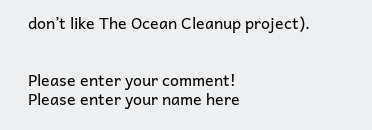don’t like The Ocean Cleanup project).


Please enter your comment!
Please enter your name here